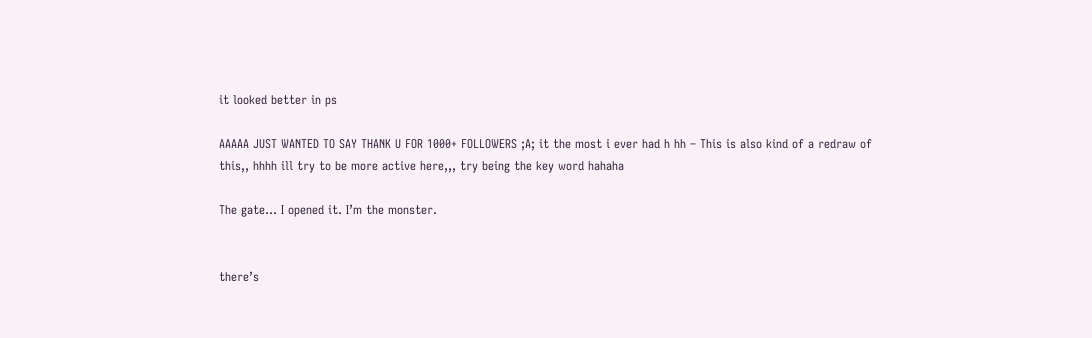it looked better in ps

AAAAA JUST WANTED TO SAY THANK U FOR 1000+ FOLLOWERS ;A; it the most i ever had h hh – This is also kind of a redraw of this,, hhhh ill try to be more active here,,, try being the key word hahaha

The gate… I opened it. I’m the monster.


there’s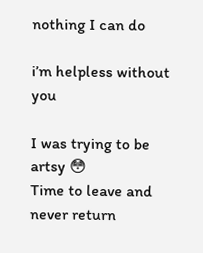nothing I can do

i’m helpless without you

I was trying to be artsy 😳
Time to leave and never return